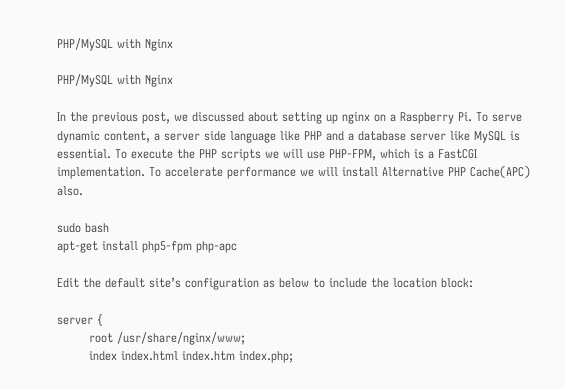PHP/MySQL with Nginx

PHP/MySQL with Nginx

In the previous post, we discussed about setting up nginx on a Raspberry Pi. To serve dynamic content, a server side language like PHP and a database server like MySQL is essential. To execute the PHP scripts we will use PHP-FPM, which is a FastCGI implementation. To accelerate performance we will install Alternative PHP Cache(APC) also.

sudo bash
apt-get install php5-fpm php-apc

Edit the default site’s configuration as below to include the location block:

server {
        root /usr/share/nginx/www;
        index index.html index.htm index.php;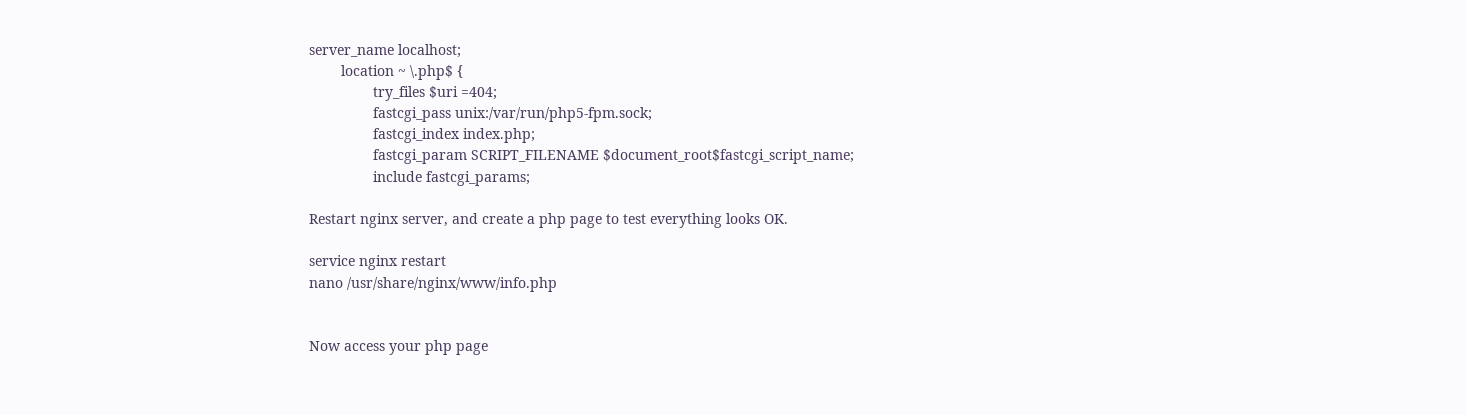server_name localhost;
        location ~ \.php$ {
                try_files $uri =404;
                fastcgi_pass unix:/var/run/php5-fpm.sock;
                fastcgi_index index.php;
                fastcgi_param SCRIPT_FILENAME $document_root$fastcgi_script_name;
                include fastcgi_params;

Restart nginx server, and create a php page to test everything looks OK.

service nginx restart
nano /usr/share/nginx/www/info.php


Now access your php page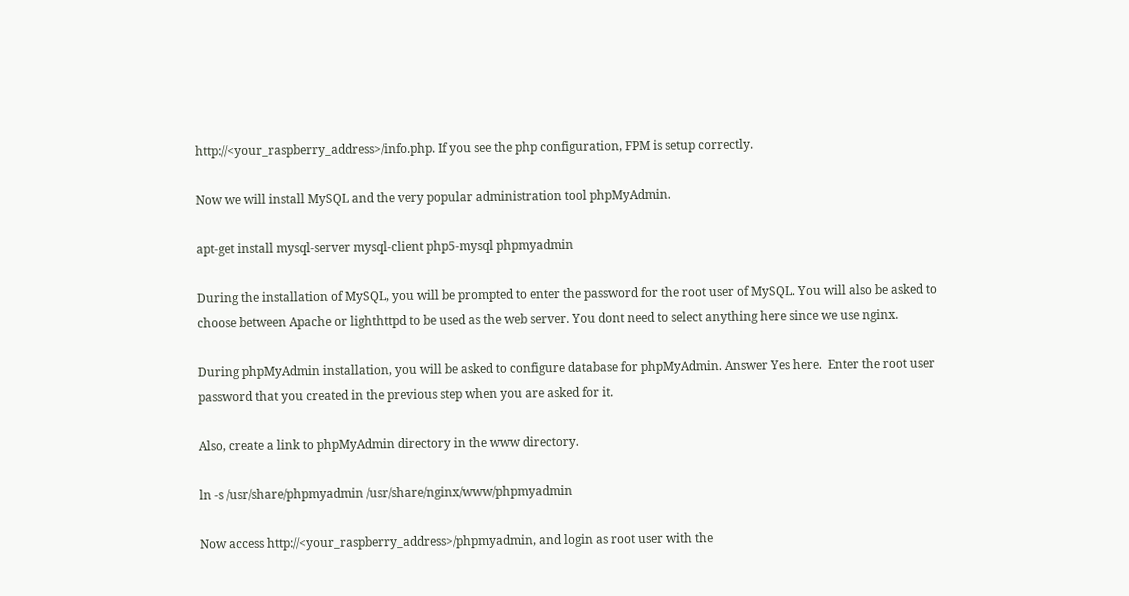http://<your_raspberry_address>/info.php. If you see the php configuration, FPM is setup correctly.

Now we will install MySQL and the very popular administration tool phpMyAdmin.

apt-get install mysql-server mysql-client php5-mysql phpmyadmin

During the installation of MySQL, you will be prompted to enter the password for the root user of MySQL. You will also be asked to choose between Apache or lighthttpd to be used as the web server. You dont need to select anything here since we use nginx.

During phpMyAdmin installation, you will be asked to configure database for phpMyAdmin. Answer Yes here.  Enter the root user password that you created in the previous step when you are asked for it.

Also, create a link to phpMyAdmin directory in the www directory.

ln -s /usr/share/phpmyadmin /usr/share/nginx/www/phpmyadmin

Now access http://<your_raspberry_address>/phpmyadmin, and login as root user with the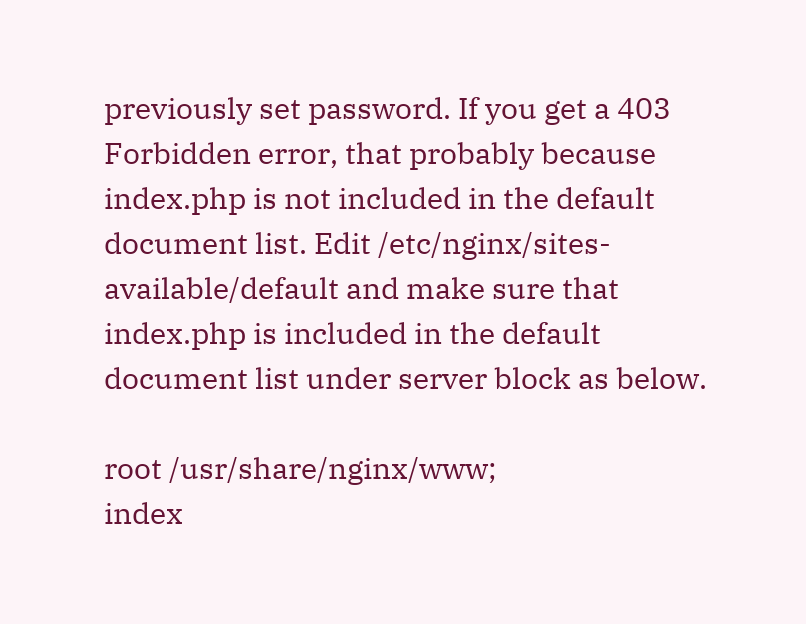previously set password. If you get a 403 Forbidden error, that probably because index.php is not included in the default document list. Edit /etc/nginx/sites-available/default and make sure that index.php is included in the default document list under server block as below.

root /usr/share/nginx/www;
index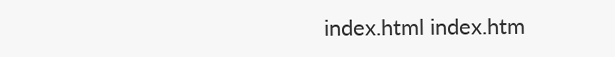index.html index.htm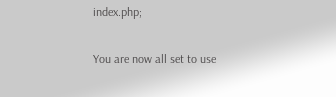index.php;

You are now all set to use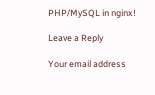PHP/MySQL in nginx!

Leave a Reply

Your email address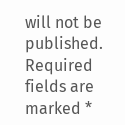will not be published. Required fields are marked *